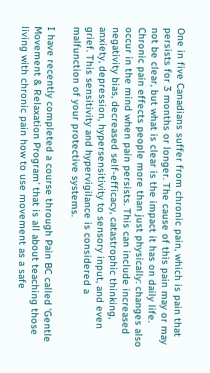One in five Canadians suffer from chronic pain, which is pain that persists for 3 months or longer. The cause of this pain may or may not be clear, but what is clear is the impact it has on daily life. Chronic pain effects people more than just physically: changes also occur in the mind when pain persists. This can include increased negativity bias, decreased self-efficacy, catastrophic thinking, anxiety, depression, hypersensitivity to sensory input, and even grief. This sensitivity and hypervigilance is considered a malfunction of your protective systems.

I have recently completed a course through Pain BC called 'Gentle Movement & Relaxation Program' that is all about teaching those living with chronic pain how to use movement as a safe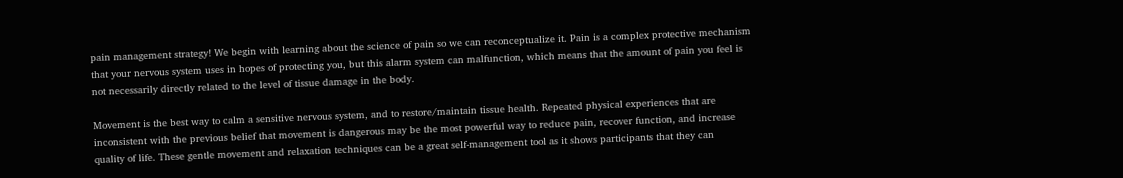pain management strategy! We begin with learning about the science of pain so we can reconceptualize it. Pain is a complex protective mechanism that your nervous system uses in hopes of protecting you, but this alarm system can malfunction, which means that the amount of pain you feel is not necessarily directly related to the level of tissue damage in the body.

Movement is the best way to calm a sensitive nervous system, and to restore/maintain tissue health. Repeated physical experiences that are inconsistent with the previous belief that movement is dangerous may be the most powerful way to reduce pain, recover function, and increase quality of life. These gentle movement and relaxation techniques can be a great self-management tool as it shows participants that they can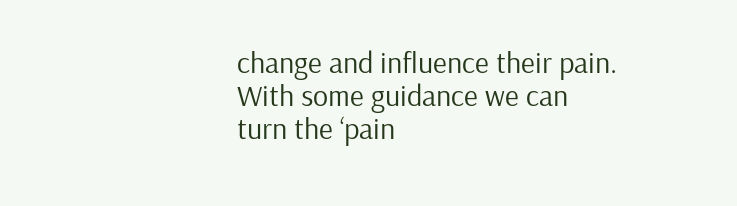change and influence their pain. With some guidance we can turn the ‘pain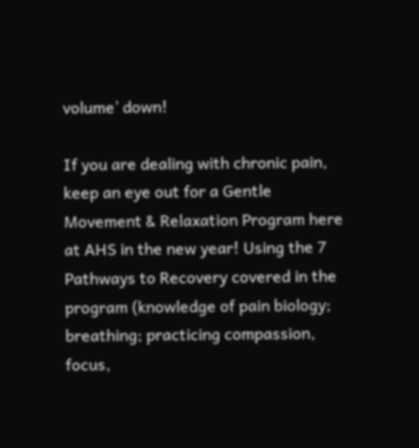volume’ down!

If you are dealing with chronic pain, keep an eye out for a Gentle Movement & Relaxation Program here at AHS in the new year! Using the 7 Pathways to Recovery covered in the program (knowledge of pain biology; breathing; practicing compassion, focus,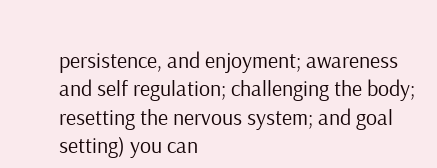persistence, and enjoyment; awareness and self regulation; challenging the body; resetting the nervous system; and goal setting) you can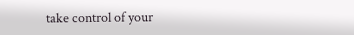take control of your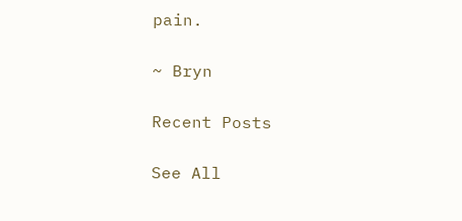pain.

~ Bryn

Recent Posts

See All